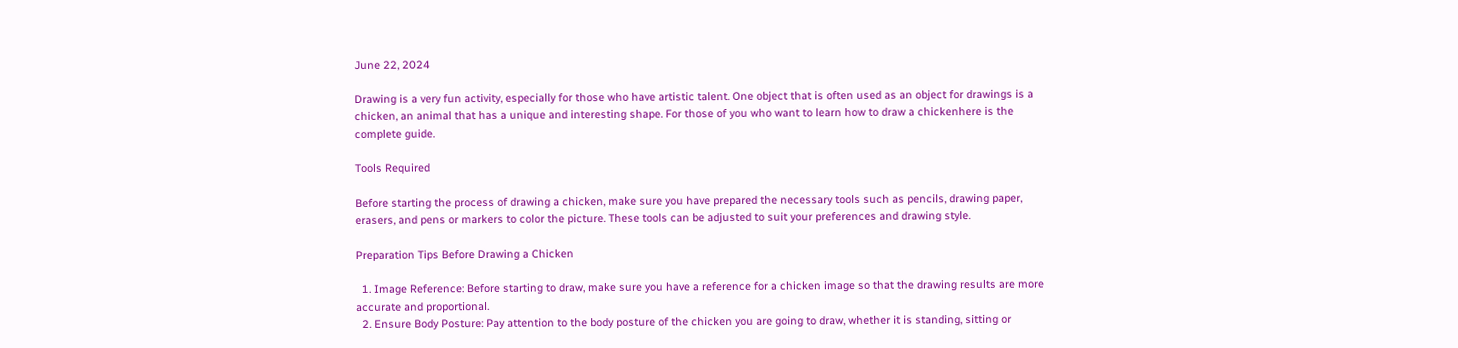June 22, 2024

Drawing is a very fun activity, especially for those who have artistic talent. One object that is often used as an object for drawings is a chicken, an animal that has a unique and interesting shape. For those of you who want to learn how to draw a chickenhere is the complete guide.

Tools Required

Before starting the process of drawing a chicken, make sure you have prepared the necessary tools such as pencils, drawing paper, erasers, and pens or markers to color the picture. These tools can be adjusted to suit your preferences and drawing style.

Preparation Tips Before Drawing a Chicken

  1. Image Reference: Before starting to draw, make sure you have a reference for a chicken image so that the drawing results are more accurate and proportional.
  2. Ensure Body Posture: Pay attention to the body posture of the chicken you are going to draw, whether it is standing, sitting or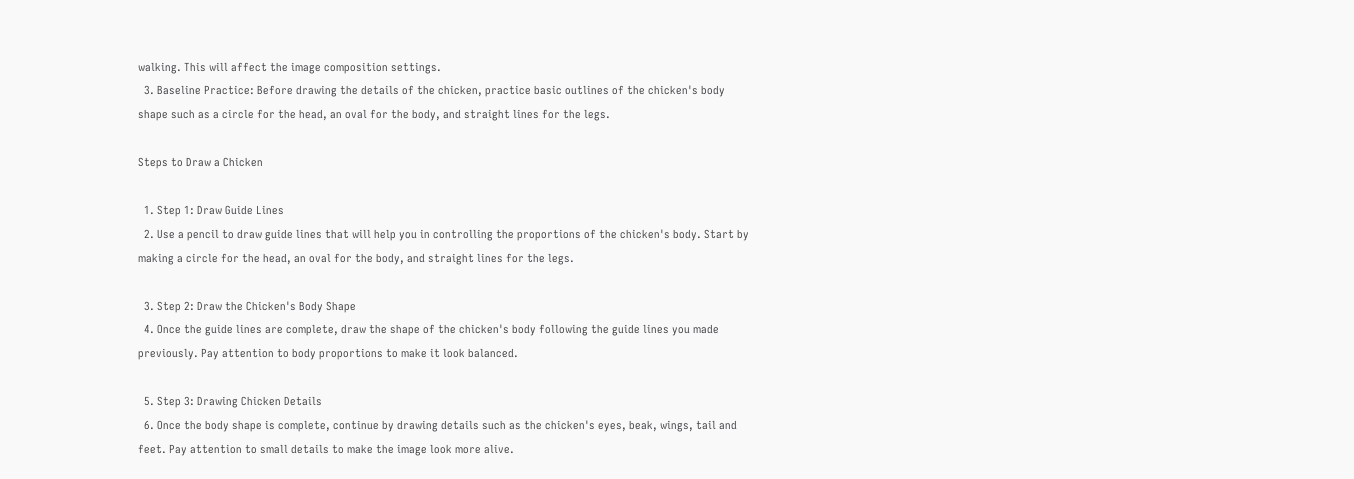walking. This will affect the image composition settings.
  3. Baseline Practice: Before drawing the details of the chicken, practice basic outlines of the chicken's body shape such as a circle for the head, an oval for the body, and straight lines for the legs.

Steps to Draw a Chicken

  1. Step 1: Draw Guide Lines
  2. Use a pencil to draw guide lines that will help you in controlling the proportions of the chicken's body. Start by making a circle for the head, an oval for the body, and straight lines for the legs.

  3. Step 2: Draw the Chicken's Body Shape
  4. Once the guide lines are complete, draw the shape of the chicken's body following the guide lines you made previously. Pay attention to body proportions to make it look balanced.

  5. Step 3: Drawing Chicken Details
  6. Once the body shape is complete, continue by drawing details such as the chicken's eyes, beak, wings, tail and feet. Pay attention to small details to make the image look more alive.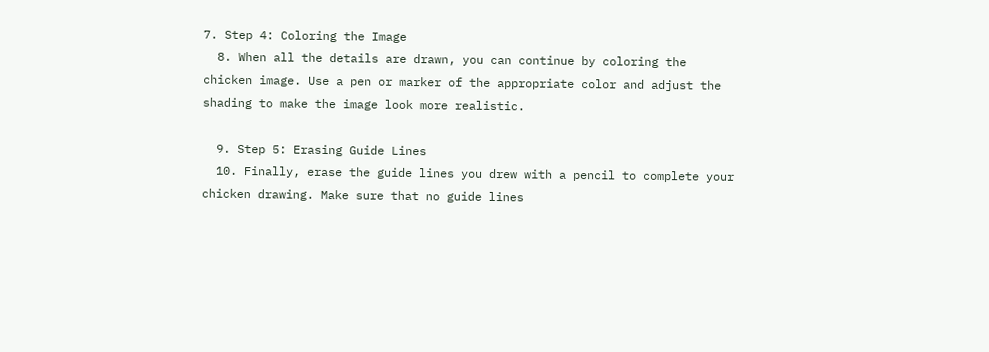7. Step 4: Coloring the Image
  8. When all the details are drawn, you can continue by coloring the chicken image. Use a pen or marker of the appropriate color and adjust the shading to make the image look more realistic.

  9. Step 5: Erasing Guide Lines
  10. Finally, erase the guide lines you drew with a pencil to complete your chicken drawing. Make sure that no guide lines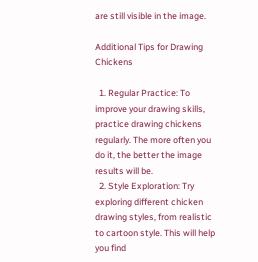are still visible in the image.

Additional Tips for Drawing Chickens

  1. Regular Practice: To improve your drawing skills, practice drawing chickens regularly. The more often you do it, the better the image results will be.
  2. Style Exploration: Try exploring different chicken drawing styles, from realistic to cartoon style. This will help you find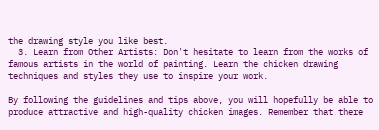the drawing style you like best.
  3. Learn from Other Artists: Don't hesitate to learn from the works of famous artists in the world of painting. Learn the chicken drawing techniques and styles they use to inspire your work.

By following the guidelines and tips above, you will hopefully be able to produce attractive and high-quality chicken images. Remember that there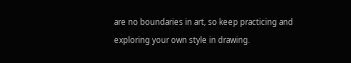are no boundaries in art, so keep practicing and exploring your own style in drawing.